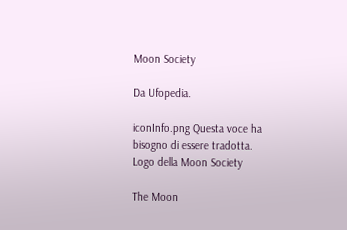Moon Society

Da Ufopedia.

iconInfo.png Questa voce ha bisogno di essere tradotta.
Logo della Moon Society

The Moon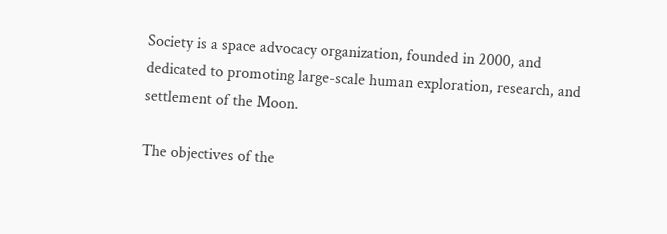Society is a space advocacy organization, founded in 2000, and dedicated to promoting large-scale human exploration, research, and settlement of the Moon.

The objectives of the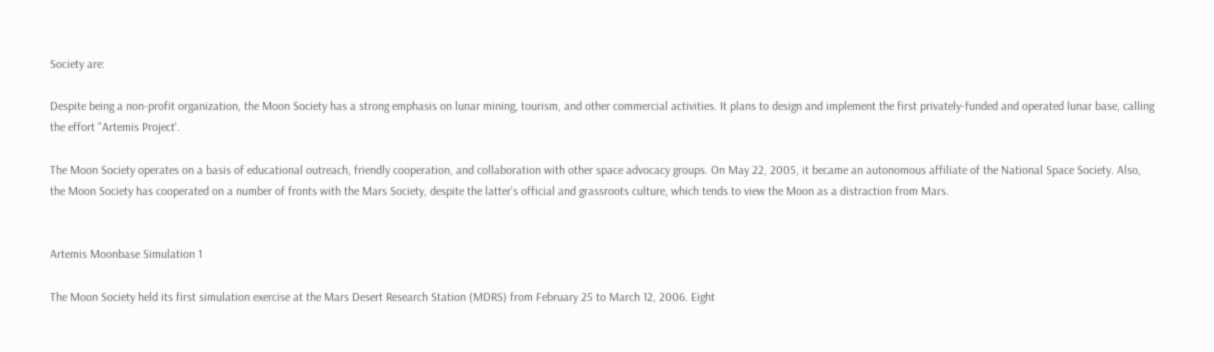Society are:

Despite being a non-profit organization, the Moon Society has a strong emphasis on lunar mining, tourism, and other commercial activities. It plans to design and implement the first privately-funded and operated lunar base, calling the effort "Artemis Project'.

The Moon Society operates on a basis of educational outreach, friendly cooperation, and collaboration with other space advocacy groups. On May 22, 2005, it became an autonomous affiliate of the National Space Society. Also, the Moon Society has cooperated on a number of fronts with the Mars Society, despite the latter's official and grassroots culture, which tends to view the Moon as a distraction from Mars.


Artemis Moonbase Simulation 1

The Moon Society held its first simulation exercise at the Mars Desert Research Station (MDRS) from February 25 to March 12, 2006. Eight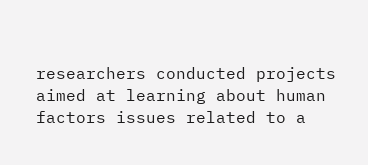researchers conducted projects aimed at learning about human factors issues related to a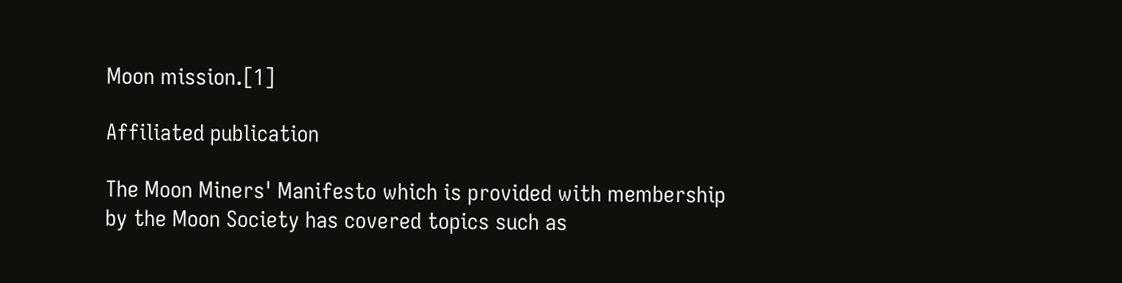Moon mission.[1]

Affiliated publication

The Moon Miners' Manifesto which is provided with membership by the Moon Society has covered topics such as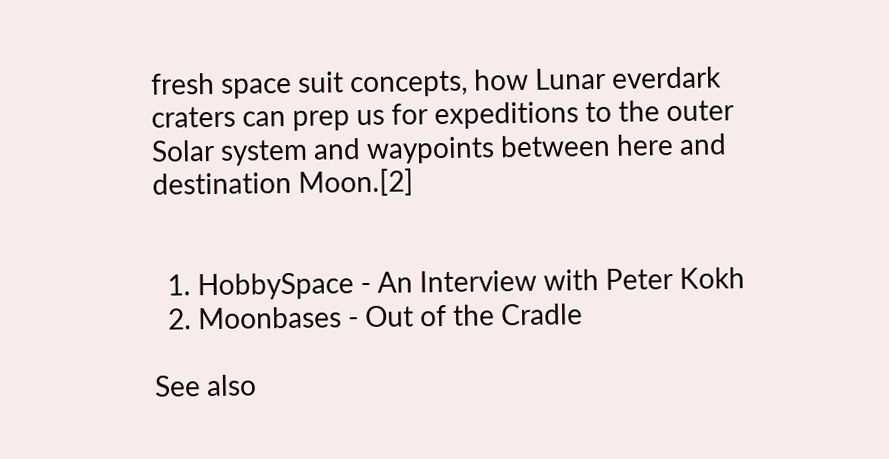fresh space suit concepts, how Lunar everdark craters can prep us for expeditions to the outer Solar system and waypoints between here and destination Moon.[2]


  1. HobbySpace - An Interview with Peter Kokh
  2. Moonbases - Out of the Cradle

See also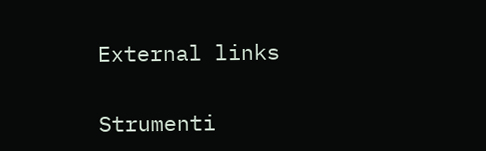External links

Strumenti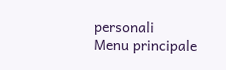personali
Menu principale